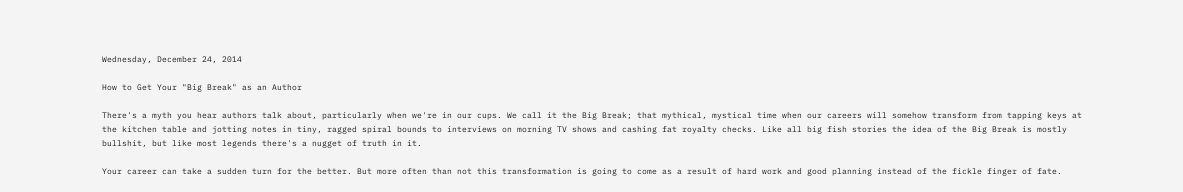Wednesday, December 24, 2014

How to Get Your "Big Break" as an Author

There's a myth you hear authors talk about, particularly when we're in our cups. We call it the Big Break; that mythical, mystical time when our careers will somehow transform from tapping keys at the kitchen table and jotting notes in tiny, ragged spiral bounds to interviews on morning TV shows and cashing fat royalty checks. Like all big fish stories the idea of the Big Break is mostly bullshit, but like most legends there's a nugget of truth in it.

Your career can take a sudden turn for the better. But more often than not this transformation is going to come as a result of hard work and good planning instead of the fickle finger of fate.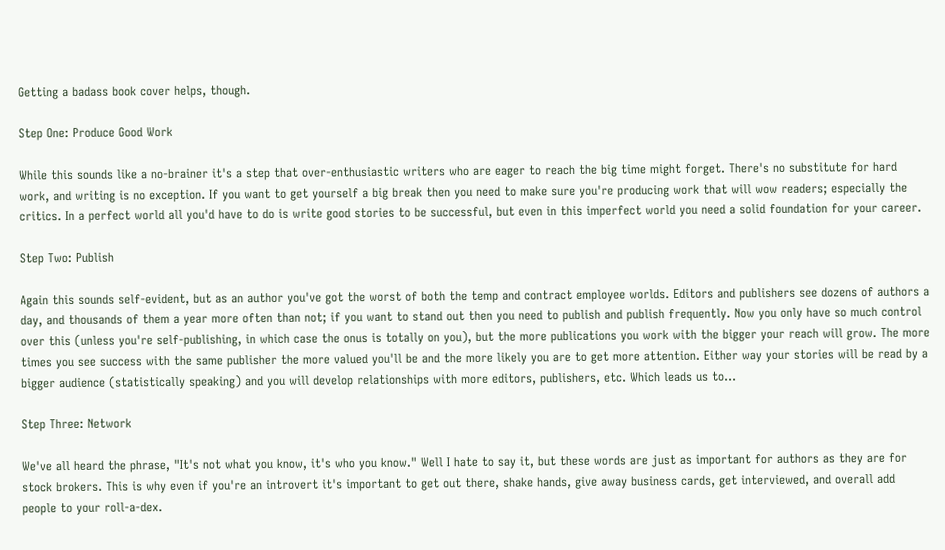Getting a badass book cover helps, though.

Step One: Produce Good Work

While this sounds like a no-brainer it's a step that over-enthusiastic writers who are eager to reach the big time might forget. There's no substitute for hard work, and writing is no exception. If you want to get yourself a big break then you need to make sure you're producing work that will wow readers; especially the critics. In a perfect world all you'd have to do is write good stories to be successful, but even in this imperfect world you need a solid foundation for your career.

Step Two: Publish

Again this sounds self-evident, but as an author you've got the worst of both the temp and contract employee worlds. Editors and publishers see dozens of authors a day, and thousands of them a year more often than not; if you want to stand out then you need to publish and publish frequently. Now you only have so much control over this (unless you're self-publishing, in which case the onus is totally on you), but the more publications you work with the bigger your reach will grow. The more times you see success with the same publisher the more valued you'll be and the more likely you are to get more attention. Either way your stories will be read by a bigger audience (statistically speaking) and you will develop relationships with more editors, publishers, etc. Which leads us to...

Step Three: Network

We've all heard the phrase, "It's not what you know, it's who you know." Well I hate to say it, but these words are just as important for authors as they are for stock brokers. This is why even if you're an introvert it's important to get out there, shake hands, give away business cards, get interviewed, and overall add people to your roll-a-dex.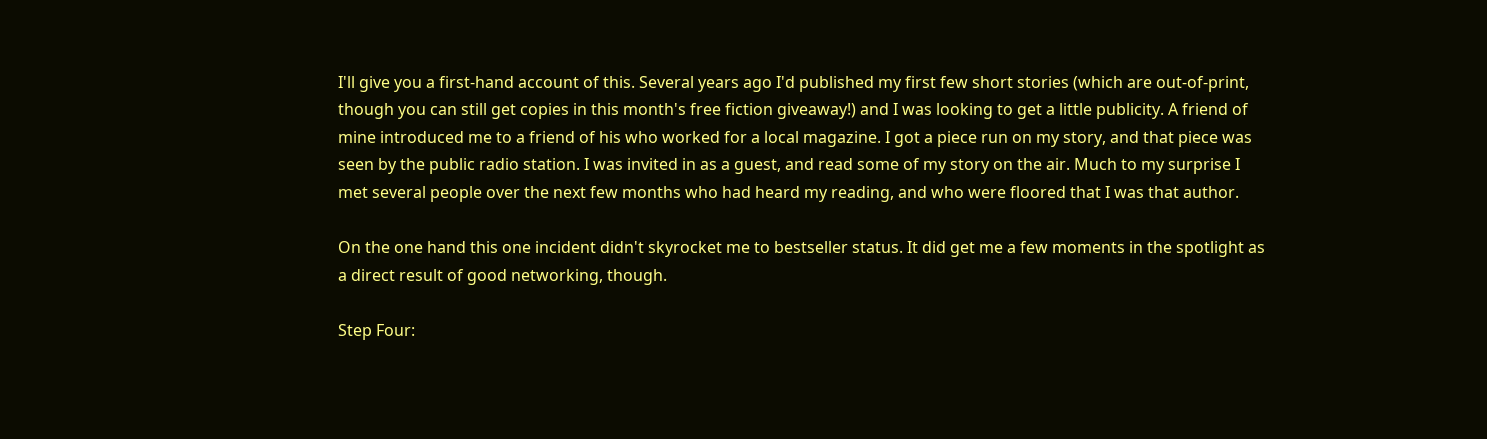I'll give you a first-hand account of this. Several years ago I'd published my first few short stories (which are out-of-print, though you can still get copies in this month's free fiction giveaway!) and I was looking to get a little publicity. A friend of mine introduced me to a friend of his who worked for a local magazine. I got a piece run on my story, and that piece was seen by the public radio station. I was invited in as a guest, and read some of my story on the air. Much to my surprise I met several people over the next few months who had heard my reading, and who were floored that I was that author.

On the one hand this one incident didn't skyrocket me to bestseller status. It did get me a few moments in the spotlight as a direct result of good networking, though.

Step Four: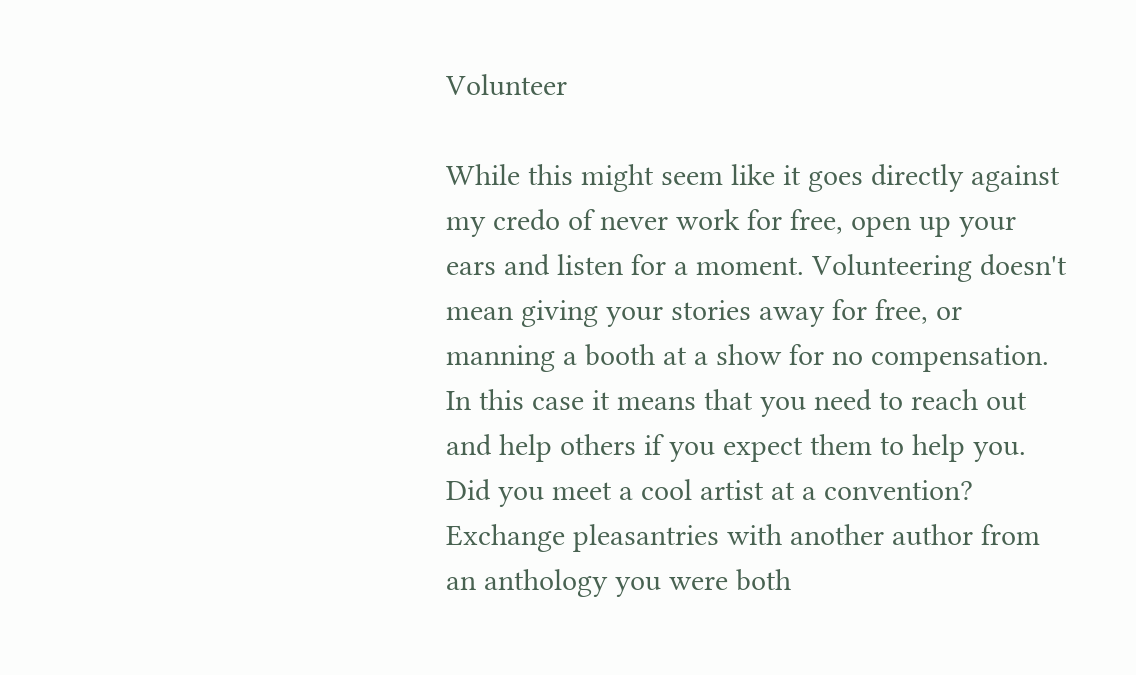Volunteer

While this might seem like it goes directly against my credo of never work for free, open up your ears and listen for a moment. Volunteering doesn't mean giving your stories away for free, or manning a booth at a show for no compensation. In this case it means that you need to reach out and help others if you expect them to help you. Did you meet a cool artist at a convention? Exchange pleasantries with another author from an anthology you were both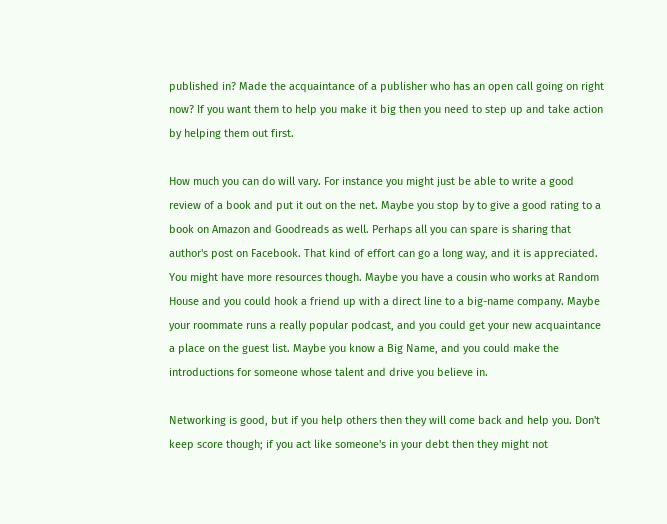published in? Made the acquaintance of a publisher who has an open call going on right now? If you want them to help you make it big then you need to step up and take action by helping them out first.

How much you can do will vary. For instance you might just be able to write a good review of a book and put it out on the net. Maybe you stop by to give a good rating to a book on Amazon and Goodreads as well. Perhaps all you can spare is sharing that author's post on Facebook. That kind of effort can go a long way, and it is appreciated. You might have more resources though. Maybe you have a cousin who works at Random House and you could hook a friend up with a direct line to a big-name company. Maybe your roommate runs a really popular podcast, and you could get your new acquaintance a place on the guest list. Maybe you know a Big Name, and you could make the introductions for someone whose talent and drive you believe in.

Networking is good, but if you help others then they will come back and help you. Don't keep score though; if you act like someone's in your debt then they might not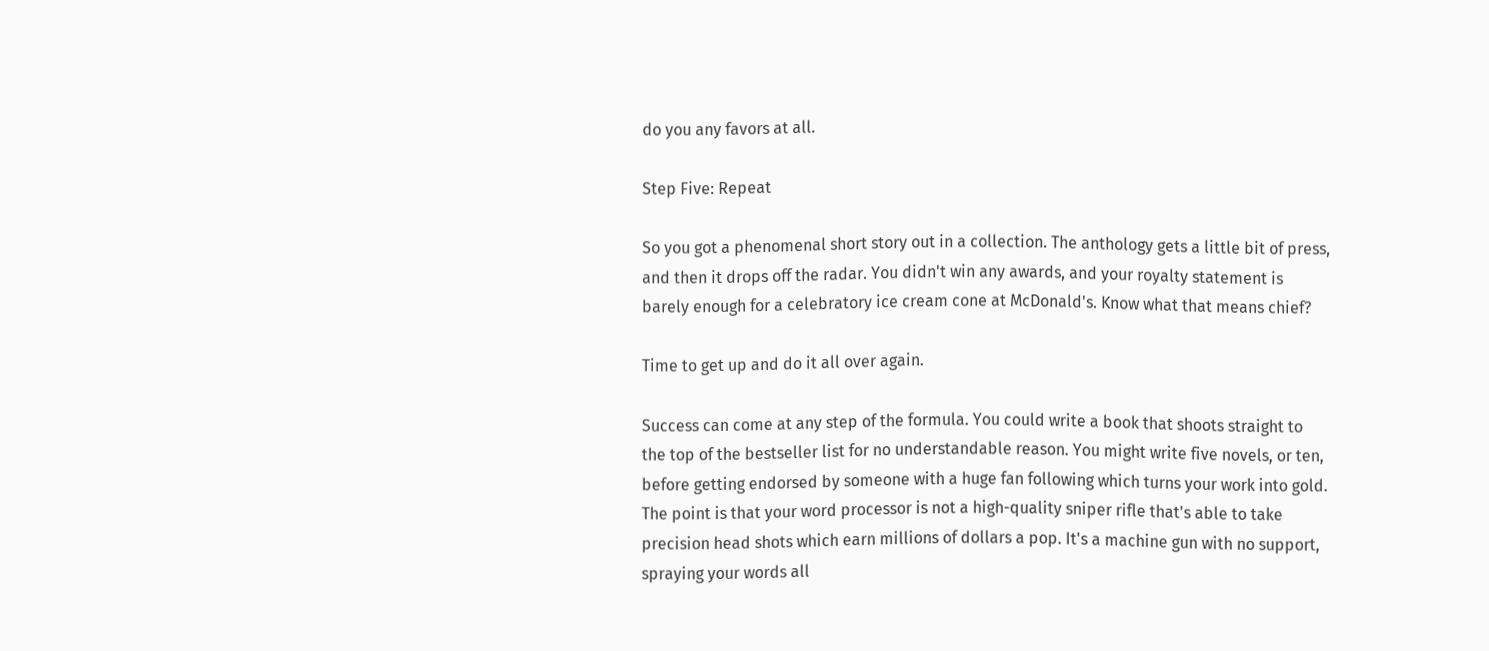do you any favors at all.

Step Five: Repeat

So you got a phenomenal short story out in a collection. The anthology gets a little bit of press, and then it drops off the radar. You didn't win any awards, and your royalty statement is barely enough for a celebratory ice cream cone at McDonald's. Know what that means chief?

Time to get up and do it all over again.

Success can come at any step of the formula. You could write a book that shoots straight to the top of the bestseller list for no understandable reason. You might write five novels, or ten, before getting endorsed by someone with a huge fan following which turns your work into gold. The point is that your word processor is not a high-quality sniper rifle that's able to take precision head shots which earn millions of dollars a pop. It's a machine gun with no support, spraying your words all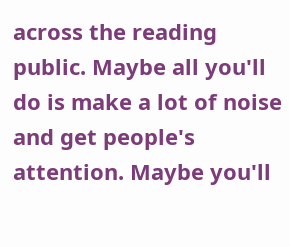across the reading public. Maybe all you'll do is make a lot of noise and get people's attention. Maybe you'll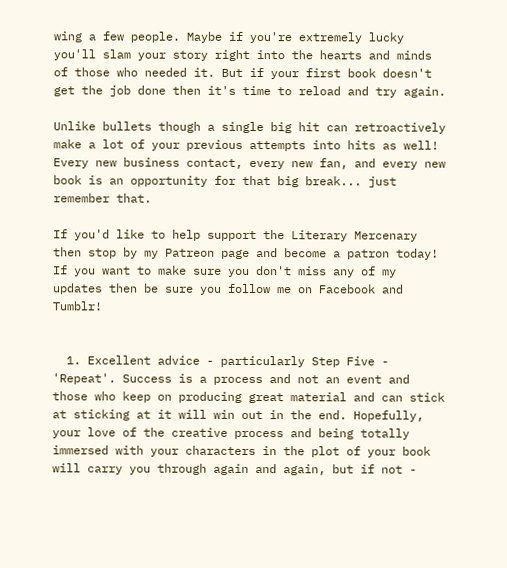wing a few people. Maybe if you're extremely lucky you'll slam your story right into the hearts and minds of those who needed it. But if your first book doesn't get the job done then it's time to reload and try again.

Unlike bullets though a single big hit can retroactively make a lot of your previous attempts into hits as well! Every new business contact, every new fan, and every new book is an opportunity for that big break... just remember that.

If you'd like to help support the Literary Mercenary then stop by my Patreon page and become a patron today! If you want to make sure you don't miss any of my updates then be sure you follow me on Facebook and Tumblr!


  1. Excellent advice - particularly Step Five - 'Repeat'. Success is a process and not an event and those who keep on producing great material and can stick at sticking at it will win out in the end. Hopefully, your love of the creative process and being totally immersed with your characters in the plot of your book will carry you through again and again, but if not -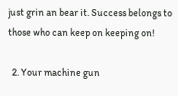just grin an bear it. Success belongs to those who can keep on keeping on!

  2. Your machine gun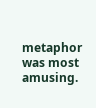metaphor was most amusing.